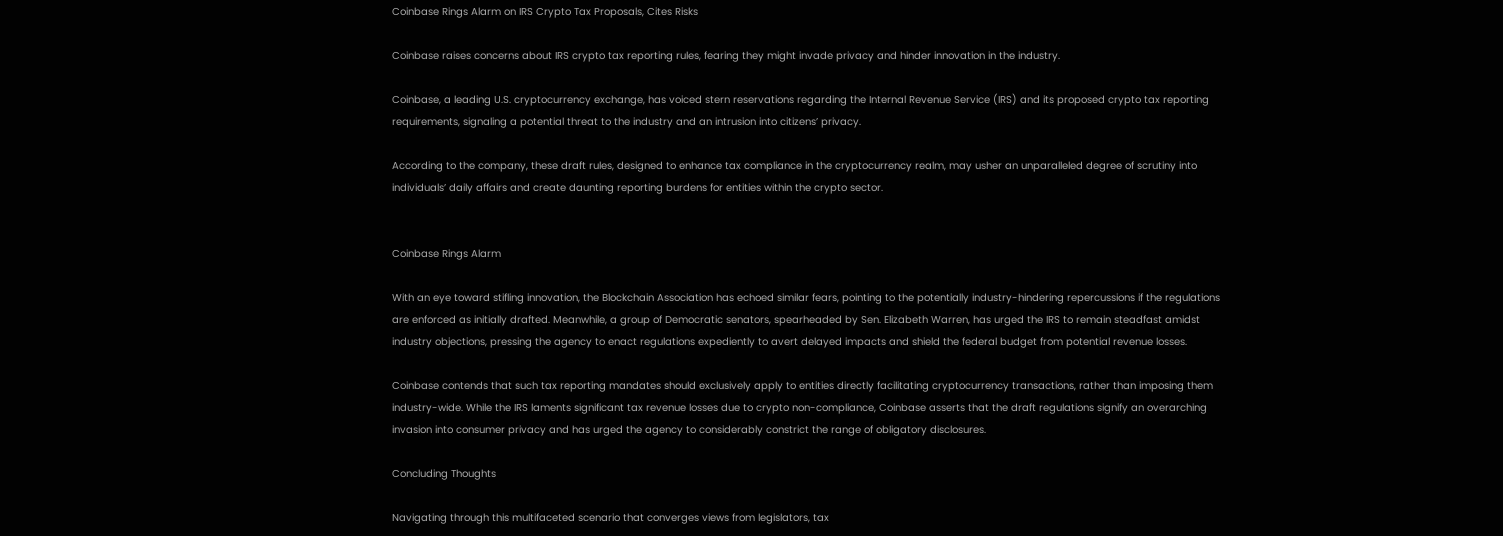Coinbase Rings Alarm on IRS Crypto Tax Proposals, Cites Risks

Coinbase raises concerns about IRS crypto tax reporting rules, fearing they might invade privacy and hinder innovation in the industry.

Coinbase, a leading U.S. cryptocurrency exchange, has voiced stern reservations regarding the Internal Revenue Service (IRS) and its proposed crypto tax reporting requirements, signaling a potential threat to the industry and an intrusion into citizens’ privacy.

According to the company, these draft rules, designed to enhance tax compliance in the cryptocurrency realm, may usher an unparalleled degree of scrutiny into individuals’ daily affairs and create daunting reporting burdens for entities within the crypto sector.


Coinbase Rings Alarm

With an eye toward stifling innovation, the Blockchain Association has echoed similar fears, pointing to the potentially industry-hindering repercussions if the regulations are enforced as initially drafted. Meanwhile, a group of Democratic senators, spearheaded by Sen. Elizabeth Warren, has urged the IRS to remain steadfast amidst industry objections, pressing the agency to enact regulations expediently to avert delayed impacts and shield the federal budget from potential revenue losses.

Coinbase contends that such tax reporting mandates should exclusively apply to entities directly facilitating cryptocurrency transactions, rather than imposing them industry-wide. While the IRS laments significant tax revenue losses due to crypto non-compliance, Coinbase asserts that the draft regulations signify an overarching invasion into consumer privacy and has urged the agency to considerably constrict the range of obligatory disclosures.

Concluding Thoughts

Navigating through this multifaceted scenario that converges views from legislators, tax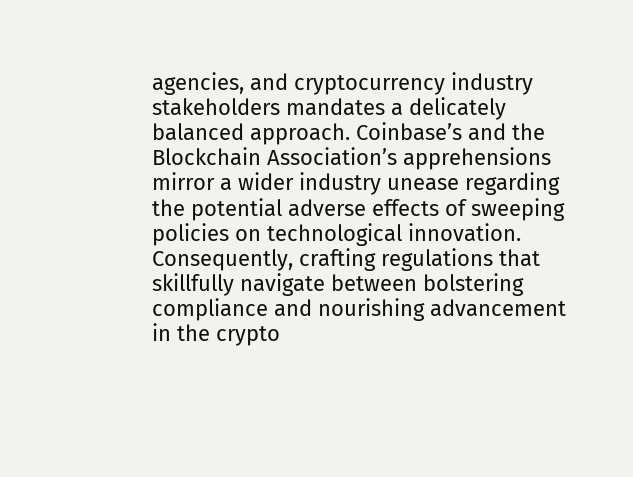agencies, and cryptocurrency industry stakeholders mandates a delicately balanced approach. Coinbase’s and the Blockchain Association’s apprehensions mirror a wider industry unease regarding the potential adverse effects of sweeping policies on technological innovation. Consequently, crafting regulations that skillfully navigate between bolstering compliance and nourishing advancement in the crypto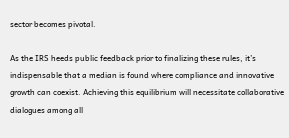sector becomes pivotal.

As the IRS heeds public feedback prior to finalizing these rules, it’s indispensable that a median is found where compliance and innovative growth can coexist. Achieving this equilibrium will necessitate collaborative dialogues among all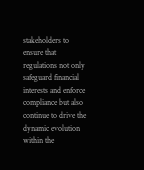stakeholders to ensure that regulations not only safeguard financial interests and enforce compliance but also continue to drive the dynamic evolution within the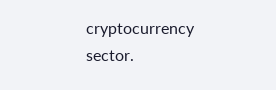cryptocurrency sector.